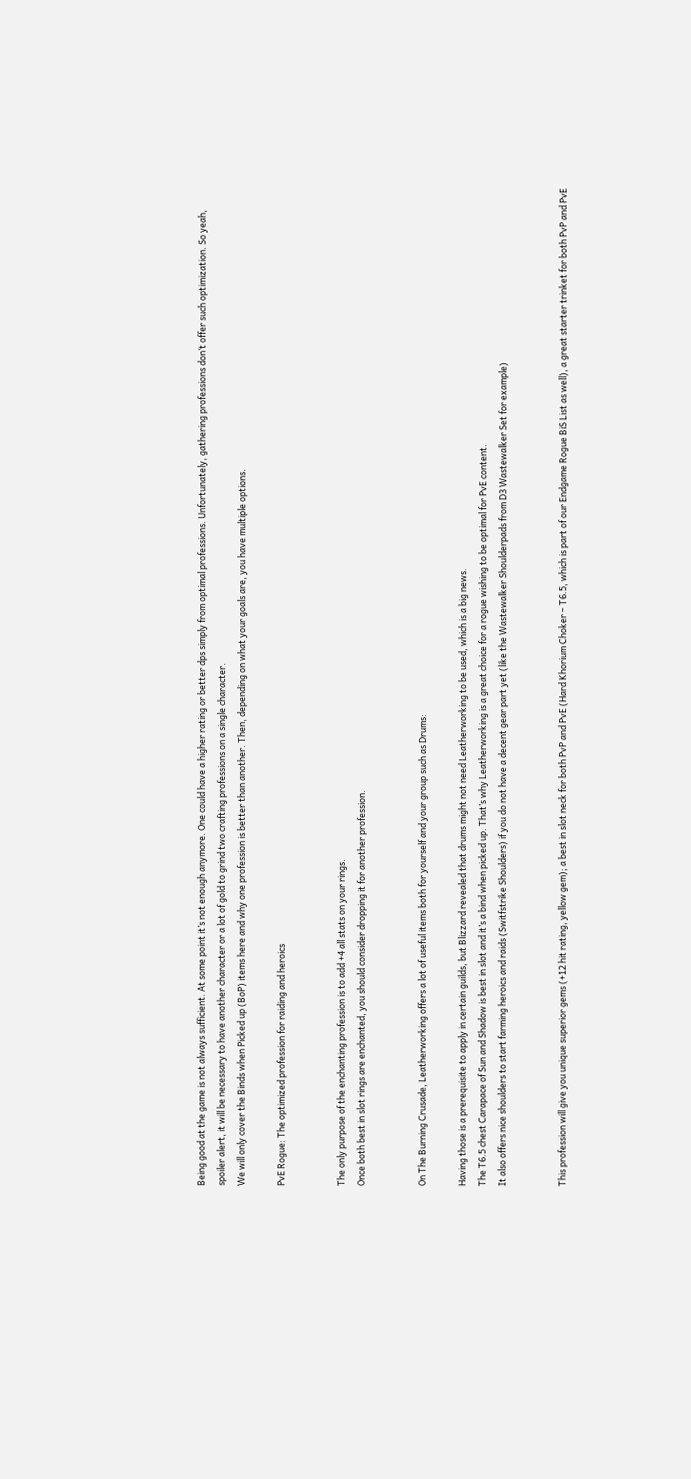Being good at the game is not always sufficient. At some point it’s not enough anymore. One could have a higher rating or better dps simply from optimal professions. Unfortunately, gathering professions don’t offer such optimization. So yeah, spoiler alert, it will be necessary to have another character or a lot of gold to grind two crafting professions on a single character.
We will only cover the Binds when Picked up (BoP) items here and why one profession is better than another. Then, depending on what your goals are, you have multiple options.

PvE Rogue: The optimized profession for raiding and heroics


The only purpose of the enchanting profession is to add +4 all stats on your rings.
Once both best in slot rings are enchanted, you should consider dropping it for another profession.


On The Burning Crusade, Leatherworking offers a lot of useful items both for yourself and your group such as Drums:

Having those is a prerequisite to apply in certain guilds, but Blizzard revealed that drums might not need Leatherworking to be used, which is a big news.
The T6.5 chest Carapace of Sun and Shadow is best in slot and it’s a bind when picked up. That’s why Leatherworking is a great choice for a rogue wishing to be optimal for PvE content.
It also offers nice shoulders to start farming heroics and raids (Switfstrike Shoulders) if you do not have a decent gear part yet (like the Wastewalker Shoulderpads from D3 Wastewalker Set for example)


This profession will give you unique superior gems (+12 hit rating, yellow gem); a best in slot neck for both PvP and PvE (Hard Khorium Choker – T6.5, which is part of our Endgame Rogue BiS List as well), a great starter trinket for both PvP and PvE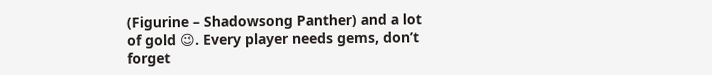(Figurine – Shadowsong Panther) and a lot of gold 😉. Every player needs gems, don’t forget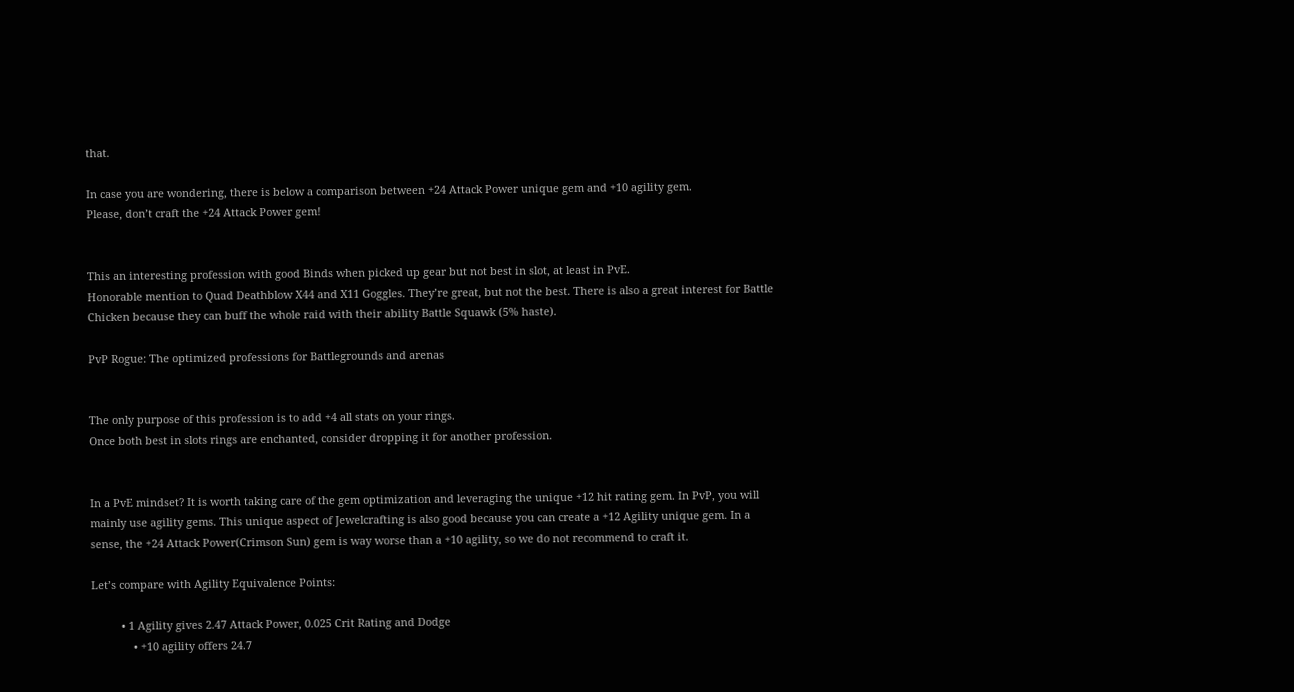that.

In case you are wondering, there is below a comparison between +24 Attack Power unique gem and +10 agility gem.
Please, don’t craft the +24 Attack Power gem!


This an interesting profession with good Binds when picked up gear but not best in slot, at least in PvE.
Honorable mention to Quad Deathblow X44 and X11 Goggles. They’re great, but not the best. There is also a great interest for Battle Chicken because they can buff the whole raid with their ability Battle Squawk (5% haste).

PvP Rogue: The optimized professions for Battlegrounds and arenas


The only purpose of this profession is to add +4 all stats on your rings.
Once both best in slots rings are enchanted, consider dropping it for another profession.


In a PvE mindset? It is worth taking care of the gem optimization and leveraging the unique +12 hit rating gem. In PvP, you will mainly use agility gems. This unique aspect of Jewelcrafting is also good because you can create a +12 Agility unique gem. In a sense, the +24 Attack Power(Crimson Sun) gem is way worse than a +10 agility, so we do not recommend to craft it.

Let’s compare with Agility Equivalence Points:

          • 1 Agility gives 2.47 Attack Power, 0.025 Crit Rating and Dodge
              • +10 agility offers 24.7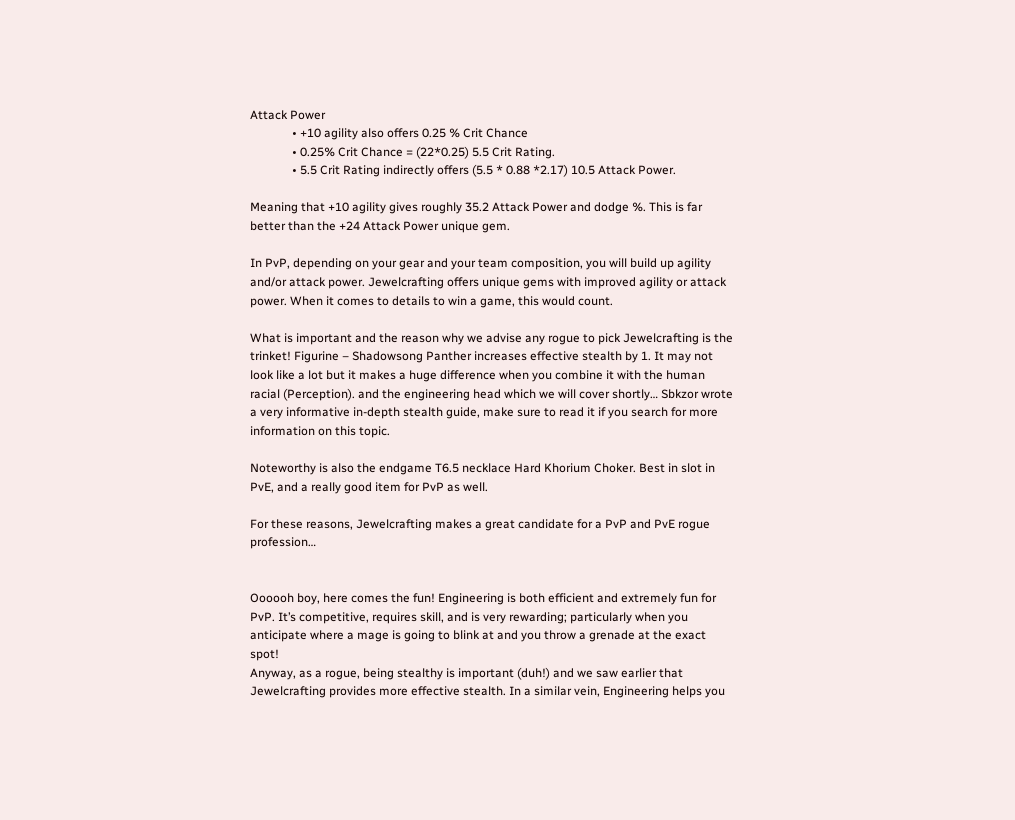Attack Power
              • +10 agility also offers 0.25 % Crit Chance
              • 0.25% Crit Chance = (22*0.25) 5.5 Crit Rating.
              • 5.5 Crit Rating indirectly offers (5.5 * 0.88 *2.17) 10.5 Attack Power.

Meaning that +10 agility gives roughly 35.2 Attack Power and dodge %. This is far better than the +24 Attack Power unique gem.

In PvP, depending on your gear and your team composition, you will build up agility and/or attack power. Jewelcrafting offers unique gems with improved agility or attack power. When it comes to details to win a game, this would count.

What is important and the reason why we advise any rogue to pick Jewelcrafting is the trinket! Figurine – Shadowsong Panther increases effective stealth by 1. It may not look like a lot but it makes a huge difference when you combine it with the human racial (Perception). and the engineering head which we will cover shortly… Sbkzor wrote a very informative in-depth stealth guide, make sure to read it if you search for more information on this topic.

Noteworthy is also the endgame T6.5 necklace Hard Khorium Choker. Best in slot in PvE, and a really good item for PvP as well.

For these reasons, Jewelcrafting makes a great candidate for a PvP and PvE rogue profession…


Oooooh boy, here comes the fun! Engineering is both efficient and extremely fun for PvP. It’s competitive, requires skill, and is very rewarding; particularly when you anticipate where a mage is going to blink at and you throw a grenade at the exact spot!
Anyway, as a rogue, being stealthy is important (duh!) and we saw earlier that Jewelcrafting provides more effective stealth. In a similar vein, Engineering helps you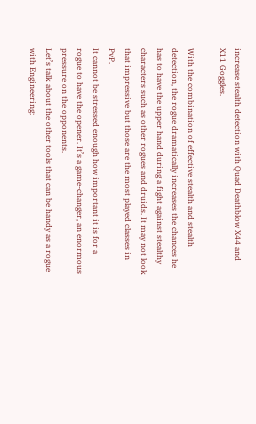increase stealth detection with Quad Deathblow X44 and X11 Goggles.

With the combination of effective stealth and stealth detection, the rogue dramatically increases the chances he has to have the upper hand during a fight against stealthy characters such as other rogues and druids. It may not look that impressive but those are the most played classes in PvP.
It cannot be stressed enough how important it is for a rogue to have the opener. It’s a game-changer, an enormous pressure on the opponents.
Let’s talk about the other tools that can be handy as a rogue with Engineering: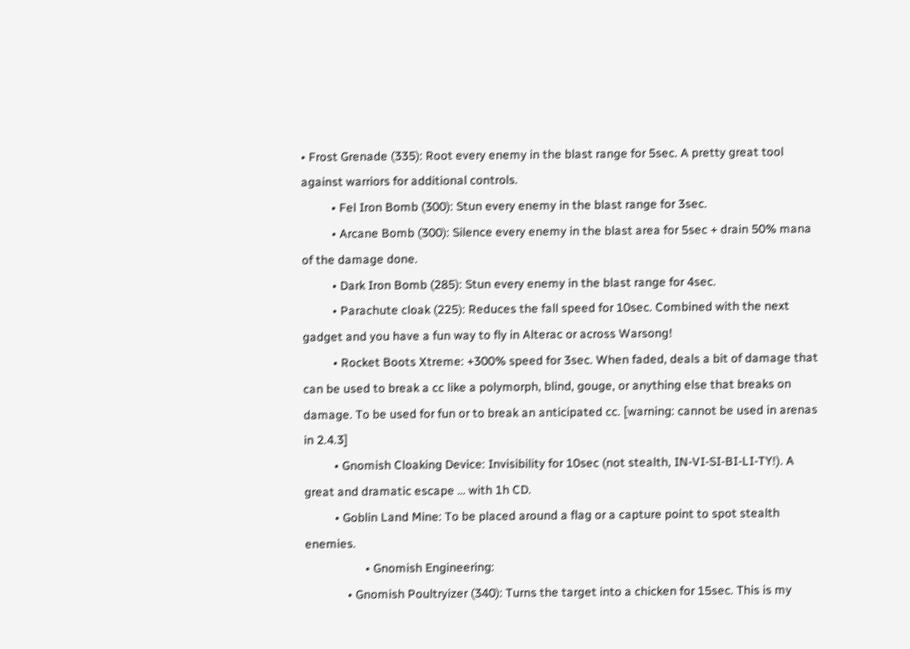• Frost Grenade (335): Root every enemy in the blast range for 5sec. A pretty great tool against warriors for additional controls.
          • Fel Iron Bomb (300): Stun every enemy in the blast range for 3sec.
          • Arcane Bomb (300): Silence every enemy in the blast area for 5sec + drain 50% mana of the damage done.
          • Dark Iron Bomb (285): Stun every enemy in the blast range for 4sec.
          • Parachute cloak (225): Reduces the fall speed for 10sec. Combined with the next gadget and you have a fun way to fly in Alterac or across Warsong!
          • Rocket Boots Xtreme: +300% speed for 3sec. When faded, deals a bit of damage that can be used to break a cc like a polymorph, blind, gouge, or anything else that breaks on damage. To be used for fun or to break an anticipated cc. [warning: cannot be used in arenas in 2.4.3]
          • Gnomish Cloaking Device: Invisibility for 10sec (not stealth, IN-VI-SI-BI-LI-TY!). A great and dramatic escape … with 1h CD.
          • Goblin Land Mine: To be placed around a flag or a capture point to spot stealth enemies.
                    • Gnomish Engineering:
              • Gnomish Poultryizer (340): Turns the target into a chicken for 15sec. This is my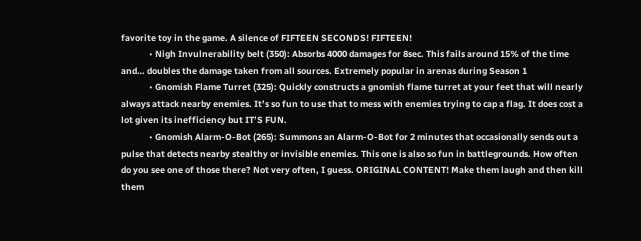favorite toy in the game. A silence of FIFTEEN SECONDS! FIFTEEN!
              • Nigh Invulnerability belt (350): Absorbs 4000 damages for 8sec. This fails around 15% of the time and… doubles the damage taken from all sources. Extremely popular in arenas during Season 1
              • Gnomish Flame Turret (325): Quickly constructs a gnomish flame turret at your feet that will nearly always attack nearby enemies. It’s so fun to use that to mess with enemies trying to cap a flag. It does cost a lot given its inefficiency but IT’S FUN.
              • Gnomish Alarm-O-Bot (265): Summons an Alarm-O-Bot for 2 minutes that occasionally sends out a pulse that detects nearby stealthy or invisible enemies. This one is also so fun in battlegrounds. How often do you see one of those there? Not very often, I guess. ORIGINAL CONTENT! Make them laugh and then kill them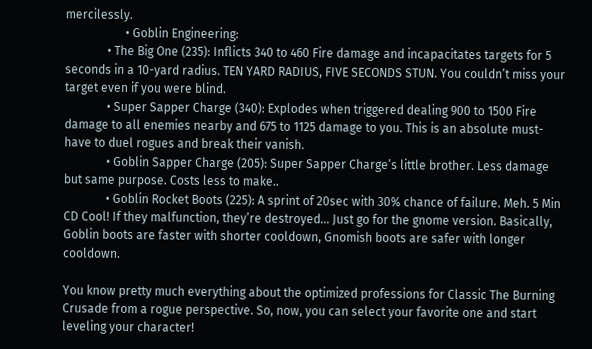mercilessly.
                    • Goblin Engineering:
              • The Big One (235): Inflicts 340 to 460 Fire damage and incapacitates targets for 5 seconds in a 10-yard radius. TEN YARD RADIUS, FIVE SECONDS STUN. You couldn’t miss your target even if you were blind.
              • Super Sapper Charge (340): Explodes when triggered dealing 900 to 1500 Fire damage to all enemies nearby and 675 to 1125 damage to you. This is an absolute must-have to duel rogues and break their vanish.
              • Goblin Sapper Charge (205): Super Sapper Charge’s little brother. Less damage but same purpose. Costs less to make..
              • Goblin Rocket Boots (225): A sprint of 20sec with 30% chance of failure. Meh. 5 Min CD Cool! If they malfunction, they’re destroyed… Just go for the gnome version. Basically, Goblin boots are faster with shorter cooldown, Gnomish boots are safer with longer cooldown.

You know pretty much everything about the optimized professions for Classic The Burning Crusade from a rogue perspective. So, now, you can select your favorite one and start leveling your character!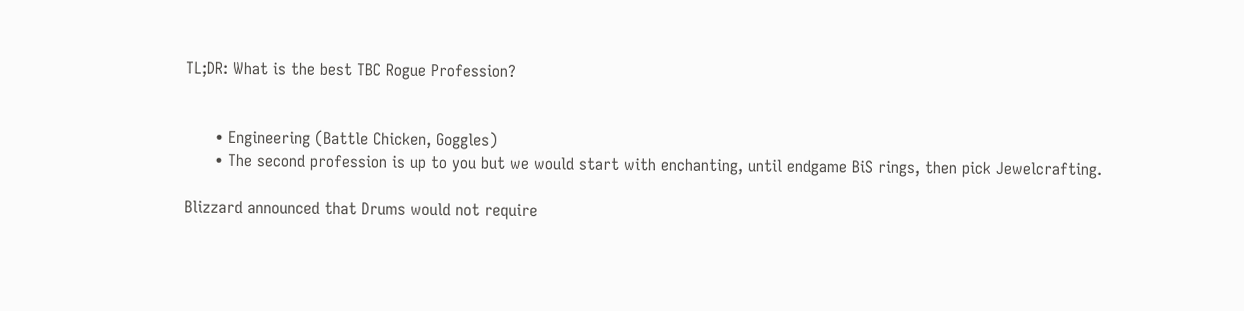TL;DR: What is the best TBC Rogue Profession?


      • Engineering (Battle Chicken, Goggles)
      • The second profession is up to you but we would start with enchanting, until endgame BiS rings, then pick Jewelcrafting.

Blizzard announced that Drums would not require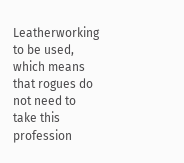Leatherworking to be used, which means that rogues do not need to take this profession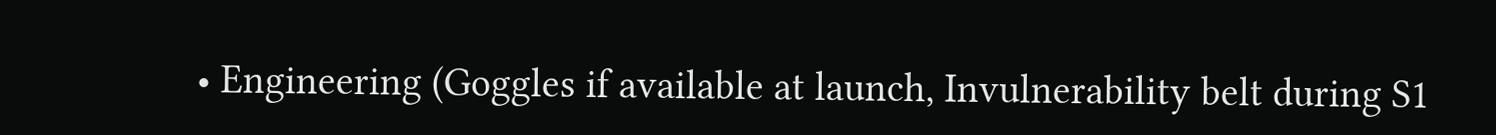• Engineering (Goggles if available at launch, Invulnerability belt during S1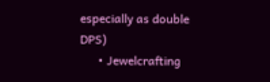especially as double DPS)
      • Jewelcrafting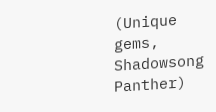(Unique gems, Shadowsong Panther)